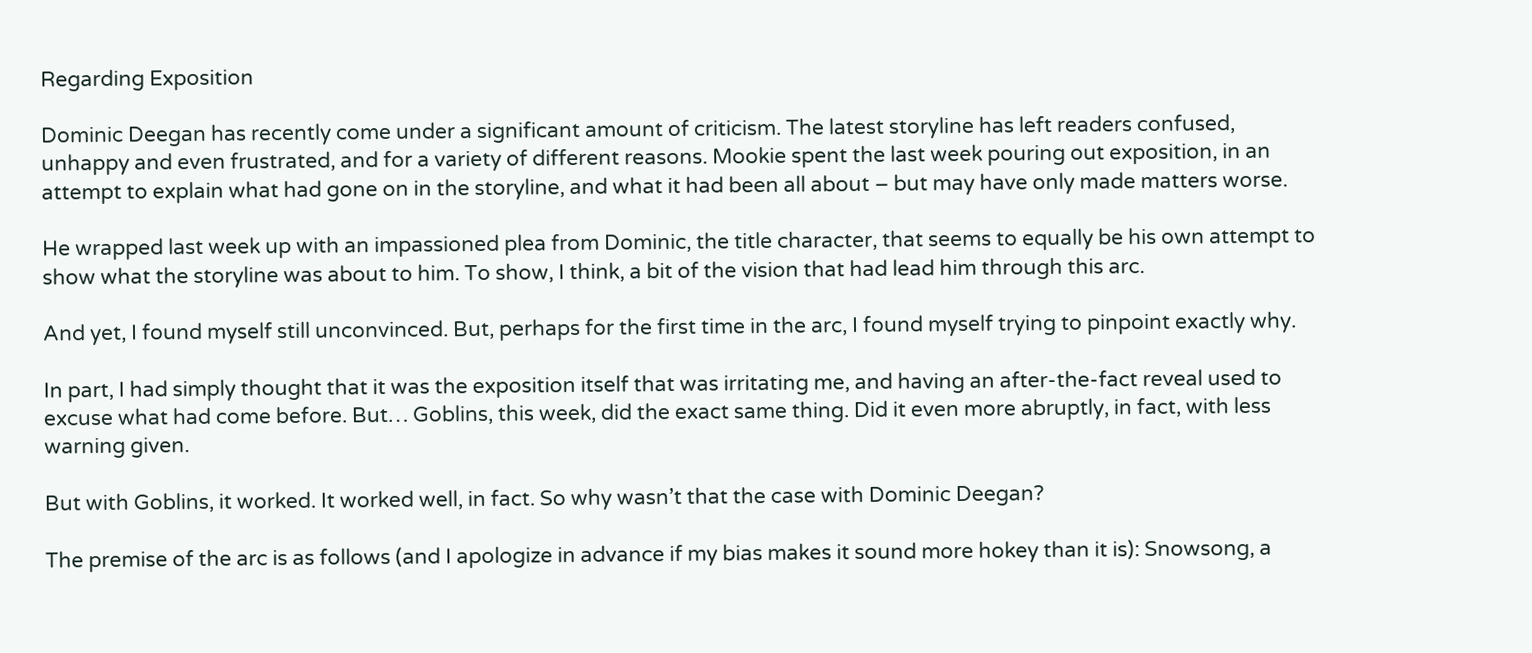Regarding Exposition

Dominic Deegan has recently come under a significant amount of criticism. The latest storyline has left readers confused, unhappy and even frustrated, and for a variety of different reasons. Mookie spent the last week pouring out exposition, in an attempt to explain what had gone on in the storyline, and what it had been all about – but may have only made matters worse.

He wrapped last week up with an impassioned plea from Dominic, the title character, that seems to equally be his own attempt to show what the storyline was about to him. To show, I think, a bit of the vision that had lead him through this arc.

And yet, I found myself still unconvinced. But, perhaps for the first time in the arc, I found myself trying to pinpoint exactly why.

In part, I had simply thought that it was the exposition itself that was irritating me, and having an after-the-fact reveal used to excuse what had come before. But… Goblins, this week, did the exact same thing. Did it even more abruptly, in fact, with less warning given.

But with Goblins, it worked. It worked well, in fact. So why wasn’t that the case with Dominic Deegan?

The premise of the arc is as follows (and I apologize in advance if my bias makes it sound more hokey than it is): Snowsong, a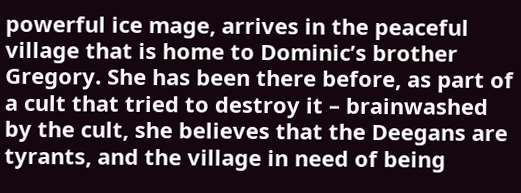powerful ice mage, arrives in the peaceful village that is home to Dominic’s brother Gregory. She has been there before, as part of a cult that tried to destroy it – brainwashed by the cult, she believes that the Deegans are tyrants, and the village in need of being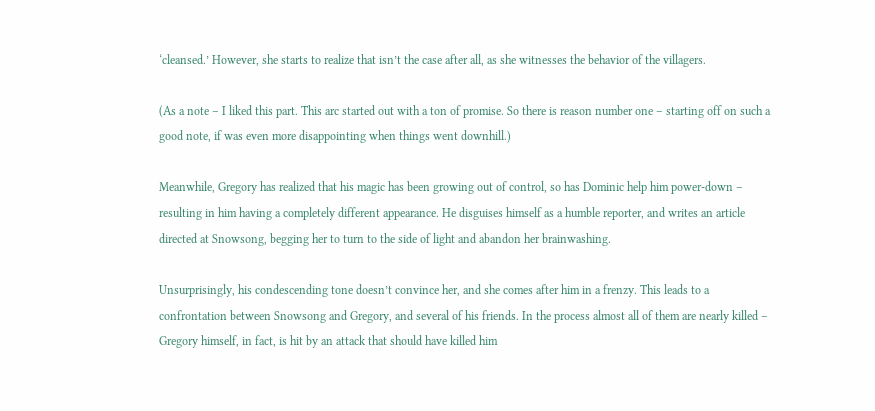‘cleansed.’ However, she starts to realize that isn’t the case after all, as she witnesses the behavior of the villagers.

(As a note – I liked this part. This arc started out with a ton of promise. So there is reason number one – starting off on such a good note, if was even more disappointing when things went downhill.)

Meanwhile, Gregory has realized that his magic has been growing out of control, so has Dominic help him power-down – resulting in him having a completely different appearance. He disguises himself as a humble reporter, and writes an article directed at Snowsong, begging her to turn to the side of light and abandon her brainwashing.

Unsurprisingly, his condescending tone doesn’t convince her, and she comes after him in a frenzy. This leads to a confrontation between Snowsong and Gregory, and several of his friends. In the process almost all of them are nearly killed – Gregory himself, in fact, is hit by an attack that should have killed him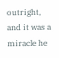outright, and it was a miracle he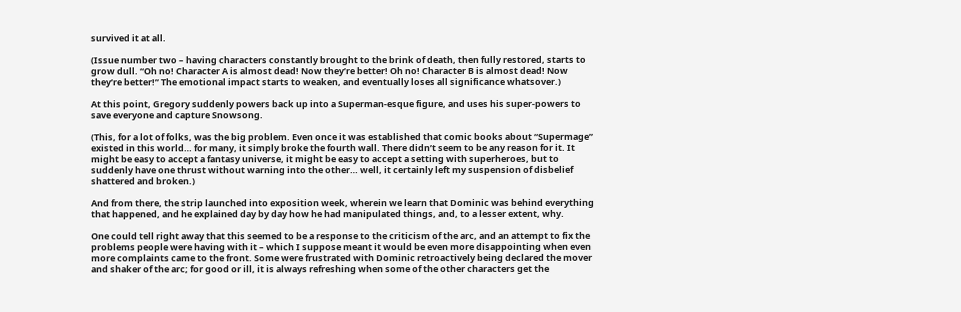survived it at all.

(Issue number two – having characters constantly brought to the brink of death, then fully restored, starts to grow dull. “Oh no! Character A is almost dead! Now they’re better! Oh no! Character B is almost dead! Now they’re better!” The emotional impact starts to weaken, and eventually loses all significance whatsover.)

At this point, Gregory suddenly powers back up into a Superman-esque figure, and uses his super-powers to save everyone and capture Snowsong.

(This, for a lot of folks, was the big problem. Even once it was established that comic books about “Supermage” existed in this world… for many, it simply broke the fourth wall. There didn’t seem to be any reason for it. It might be easy to accept a fantasy universe, it might be easy to accept a setting with superheroes, but to suddenly have one thrust without warning into the other… well, it certainly left my suspension of disbelief shattered and broken.)

And from there, the strip launched into exposition week, wherein we learn that Dominic was behind everything that happened, and he explained day by day how he had manipulated things, and, to a lesser extent, why.

One could tell right away that this seemed to be a response to the criticism of the arc, and an attempt to fix the problems people were having with it – which I suppose meant it would be even more disappointing when even more complaints came to the front. Some were frustrated with Dominic retroactively being declared the mover and shaker of the arc; for good or ill, it is always refreshing when some of the other characters get the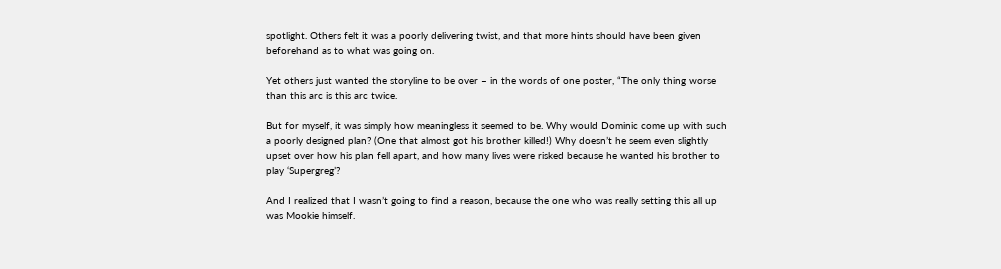spotlight. Others felt it was a poorly delivering twist, and that more hints should have been given beforehand as to what was going on.

Yet others just wanted the storyline to be over – in the words of one poster, “The only thing worse than this arc is this arc twice.

But for myself, it was simply how meaningless it seemed to be. Why would Dominic come up with such a poorly designed plan? (One that almost got his brother killed!) Why doesn’t he seem even slightly upset over how his plan fell apart, and how many lives were risked because he wanted his brother to play ‘Supergreg’?

And I realized that I wasn’t going to find a reason, because the one who was really setting this all up was Mookie himself.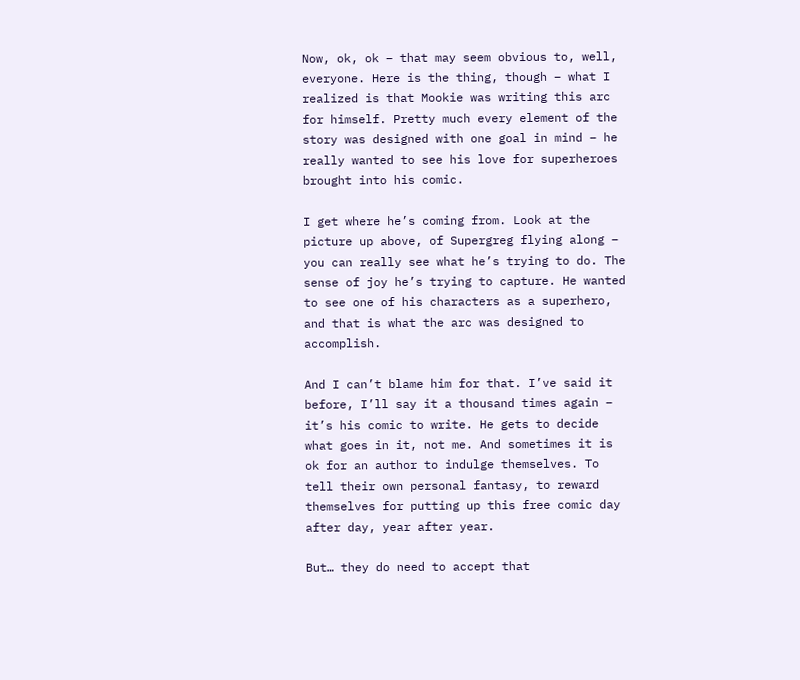Now, ok, ok – that may seem obvious to, well, everyone. Here is the thing, though – what I realized is that Mookie was writing this arc for himself. Pretty much every element of the story was designed with one goal in mind – he really wanted to see his love for superheroes brought into his comic.

I get where he’s coming from. Look at the picture up above, of Supergreg flying along – you can really see what he’s trying to do. The sense of joy he’s trying to capture. He wanted to see one of his characters as a superhero, and that is what the arc was designed to accomplish.

And I can’t blame him for that. I’ve said it before, I’ll say it a thousand times again – it’s his comic to write. He gets to decide what goes in it, not me. And sometimes it is ok for an author to indulge themselves. To tell their own personal fantasy, to reward themselves for putting up this free comic day after day, year after year.

But… they do need to accept that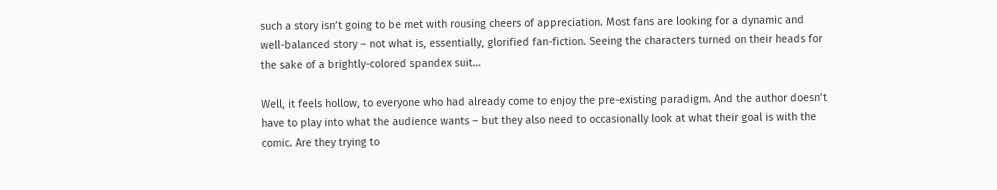such a story isn’t going to be met with rousing cheers of appreciation. Most fans are looking for a dynamic and well-balanced story – not what is, essentially, glorified fan-fiction. Seeing the characters turned on their heads for the sake of a brightly-colored spandex suit…

Well, it feels hollow, to everyone who had already come to enjoy the pre-existing paradigm. And the author doesn’t have to play into what the audience wants – but they also need to occasionally look at what their goal is with the comic. Are they trying to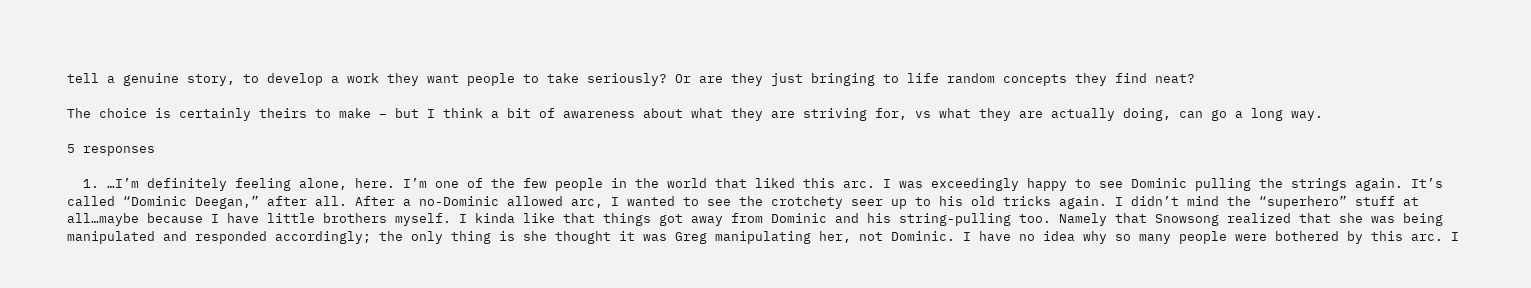tell a genuine story, to develop a work they want people to take seriously? Or are they just bringing to life random concepts they find neat?

The choice is certainly theirs to make – but I think a bit of awareness about what they are striving for, vs what they are actually doing, can go a long way.

5 responses

  1. …I’m definitely feeling alone, here. I’m one of the few people in the world that liked this arc. I was exceedingly happy to see Dominic pulling the strings again. It’s called “Dominic Deegan,” after all. After a no-Dominic allowed arc, I wanted to see the crotchety seer up to his old tricks again. I didn’t mind the “superhero” stuff at all…maybe because I have little brothers myself. I kinda like that things got away from Dominic and his string-pulling too. Namely that Snowsong realized that she was being manipulated and responded accordingly; the only thing is she thought it was Greg manipulating her, not Dominic. I have no idea why so many people were bothered by this arc. I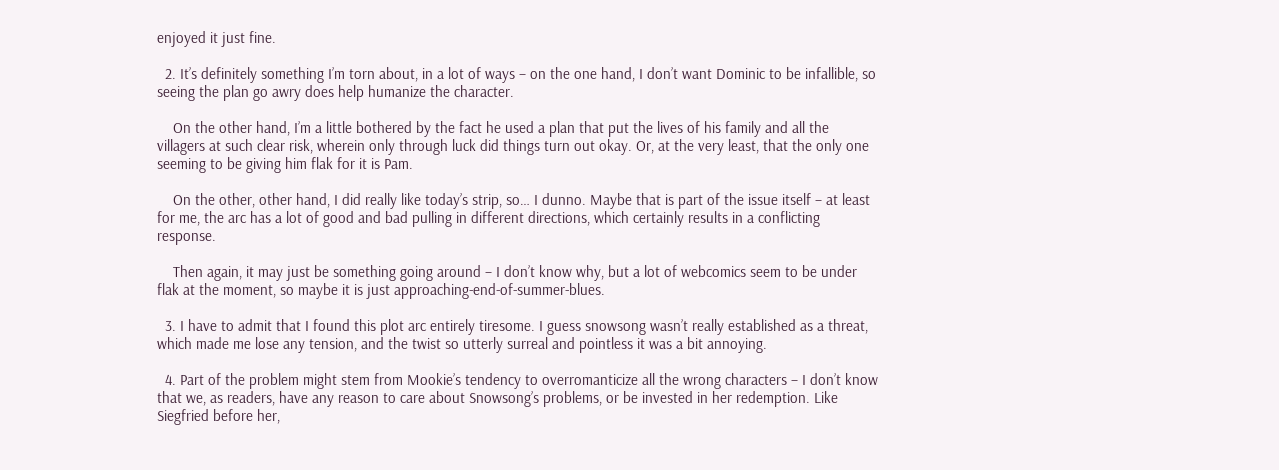enjoyed it just fine.

  2. It’s definitely something I’m torn about, in a lot of ways – on the one hand, I don’t want Dominic to be infallible, so seeing the plan go awry does help humanize the character.

    On the other hand, I’m a little bothered by the fact he used a plan that put the lives of his family and all the villagers at such clear risk, wherein only through luck did things turn out okay. Or, at the very least, that the only one seeming to be giving him flak for it is Pam.

    On the other, other hand, I did really like today’s strip, so… I dunno. Maybe that is part of the issue itself – at least for me, the arc has a lot of good and bad pulling in different directions, which certainly results in a conflicting response.

    Then again, it may just be something going around – I don’t know why, but a lot of webcomics seem to be under flak at the moment, so maybe it is just approaching-end-of-summer-blues.

  3. I have to admit that I found this plot arc entirely tiresome. I guess snowsong wasn’t really established as a threat, which made me lose any tension, and the twist so utterly surreal and pointless it was a bit annoying.

  4. Part of the problem might stem from Mookie’s tendency to overromanticize all the wrong characters – I don’t know that we, as readers, have any reason to care about Snowsong’s problems, or be invested in her redemption. Like Siegfried before her,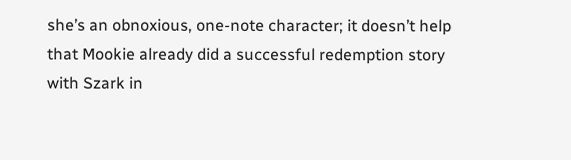she’s an obnoxious, one-note character; it doesn’t help that Mookie already did a successful redemption story with Szark in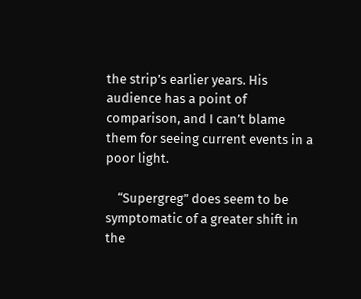the strip’s earlier years. His audience has a point of comparison, and I can’t blame them for seeing current events in a poor light.

    “Supergreg” does seem to be symptomatic of a greater shift in the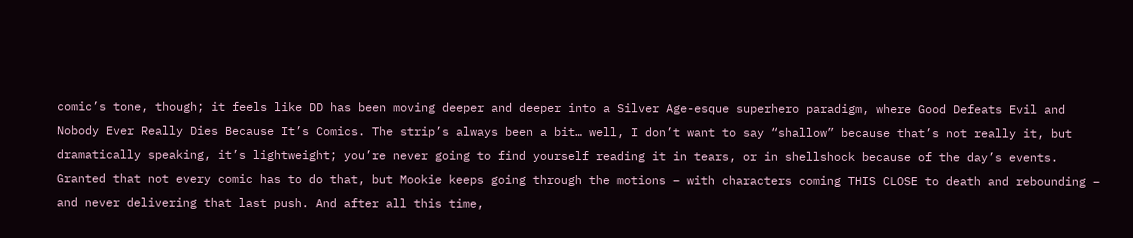comic’s tone, though; it feels like DD has been moving deeper and deeper into a Silver Age-esque superhero paradigm, where Good Defeats Evil and Nobody Ever Really Dies Because It’s Comics. The strip’s always been a bit… well, I don’t want to say “shallow” because that’s not really it, but dramatically speaking, it’s lightweight; you’re never going to find yourself reading it in tears, or in shellshock because of the day’s events. Granted that not every comic has to do that, but Mookie keeps going through the motions – with characters coming THIS CLOSE to death and rebounding – and never delivering that last push. And after all this time,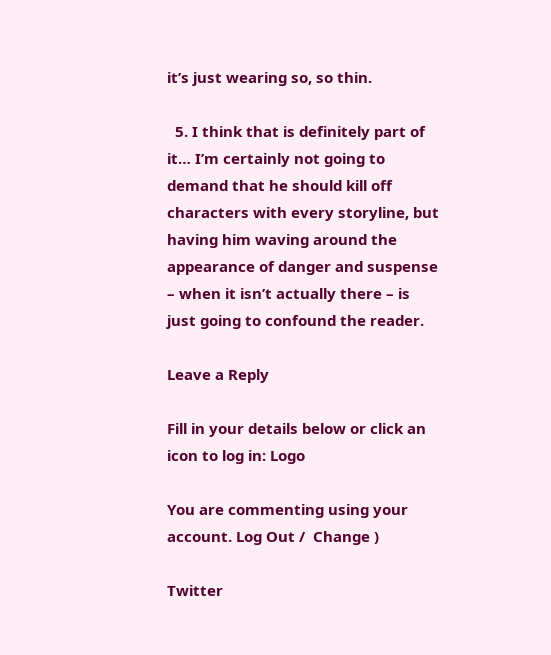it’s just wearing so, so thin.

  5. I think that is definitely part of it… I’m certainly not going to demand that he should kill off characters with every storyline, but having him waving around the appearance of danger and suspense – when it isn’t actually there – is just going to confound the reader.

Leave a Reply

Fill in your details below or click an icon to log in: Logo

You are commenting using your account. Log Out /  Change )

Twitter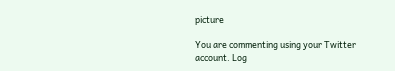picture

You are commenting using your Twitter account. Log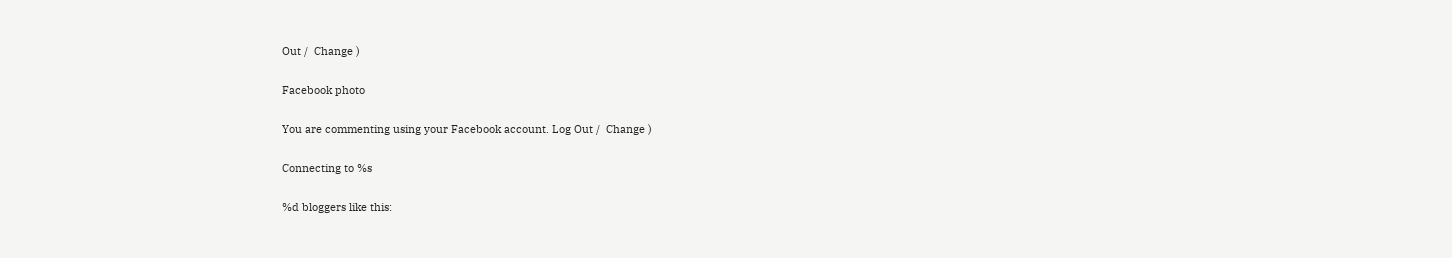Out /  Change )

Facebook photo

You are commenting using your Facebook account. Log Out /  Change )

Connecting to %s

%d bloggers like this: